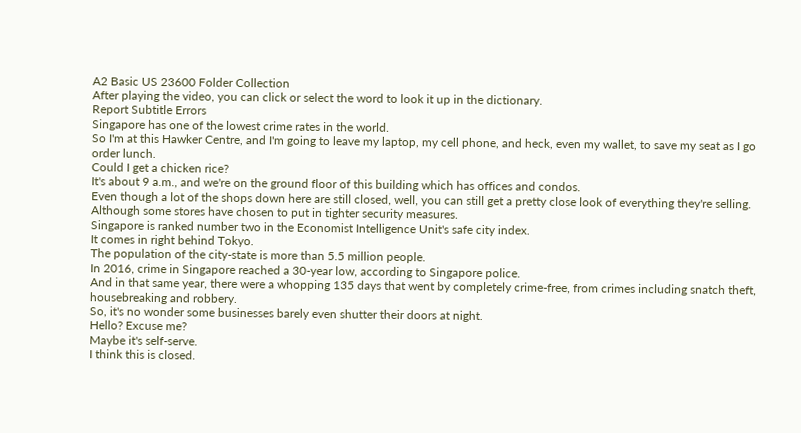A2 Basic US 23600 Folder Collection
After playing the video, you can click or select the word to look it up in the dictionary.
Report Subtitle Errors
Singapore has one of the lowest crime rates in the world.
So I'm at this Hawker Centre, and I'm going to leave my laptop, my cell phone, and heck, even my wallet, to save my seat as I go order lunch.
Could I get a chicken rice?
It's about 9 a.m., and we're on the ground floor of this building which has offices and condos.
Even though a lot of the shops down here are still closed, well, you can still get a pretty close look of everything they're selling.
Although some stores have chosen to put in tighter security measures.
Singapore is ranked number two in the Economist Intelligence Unit's safe city index.
It comes in right behind Tokyo.
The population of the city-state is more than 5.5 million people.
In 2016, crime in Singapore reached a 30-year low, according to Singapore police.
And in that same year, there were a whopping 135 days that went by completely crime-free, from crimes including snatch theft, housebreaking and robbery.
So, it's no wonder some businesses barely even shutter their doors at night.
Hello? Excuse me?
Maybe it's self-serve.
I think this is closed.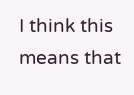I think this means that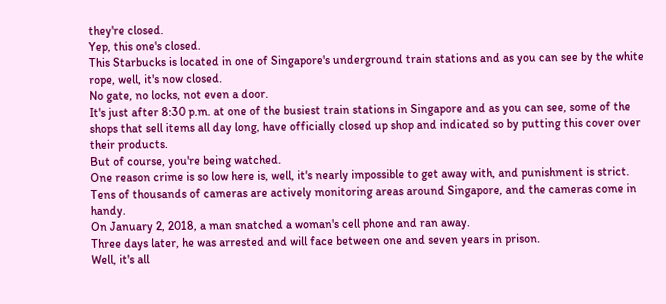they're closed.
Yep, this one's closed.
This Starbucks is located in one of Singapore's underground train stations and as you can see by the white rope, well, it's now closed.
No gate, no locks, not even a door.
It's just after 8:30 p.m. at one of the busiest train stations in Singapore and as you can see, some of the shops that sell items all day long, have officially closed up shop and indicated so by putting this cover over their products.
But of course, you're being watched.
One reason crime is so low here is, well, it's nearly impossible to get away with, and punishment is strict.
Tens of thousands of cameras are actively monitoring areas around Singapore, and the cameras come in handy.
On January 2, 2018, a man snatched a woman's cell phone and ran away.
Three days later, he was arrested and will face between one and seven years in prison.
Well, it's all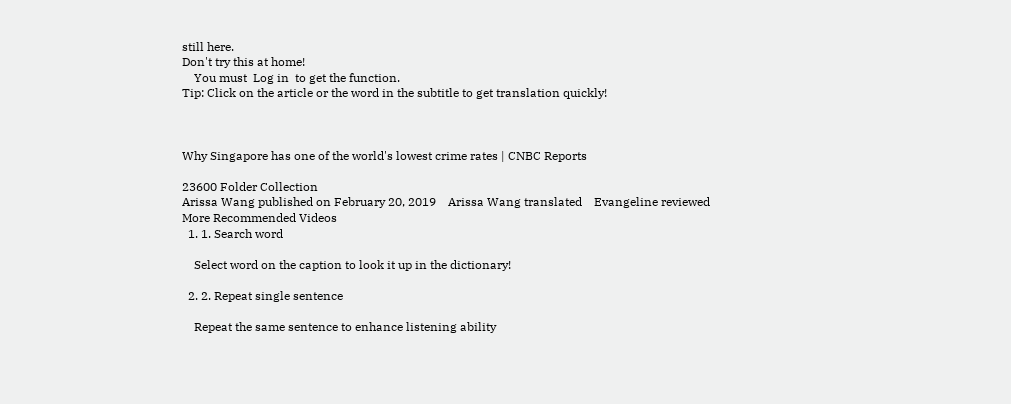still here.
Don't try this at home!
    You must  Log in  to get the function.
Tip: Click on the article or the word in the subtitle to get translation quickly!



Why Singapore has one of the world's lowest crime rates | CNBC Reports

23600 Folder Collection
Arissa Wang published on February 20, 2019    Arissa Wang translated    Evangeline reviewed
More Recommended Videos
  1. 1. Search word

    Select word on the caption to look it up in the dictionary!

  2. 2. Repeat single sentence

    Repeat the same sentence to enhance listening ability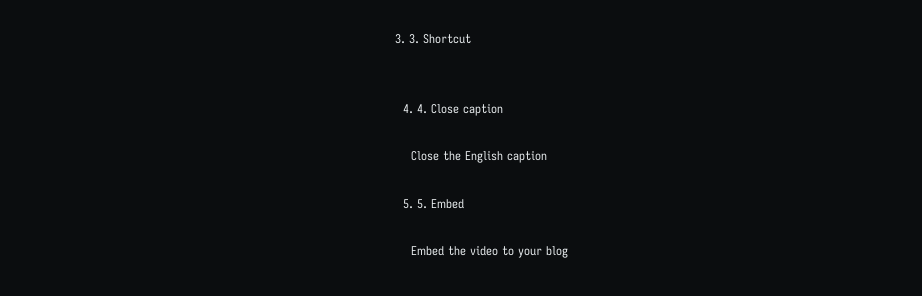3. 3. Shortcut


  4. 4. Close caption

    Close the English caption

  5. 5. Embed

    Embed the video to your blog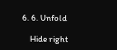6. 6. Unfold

    Hide right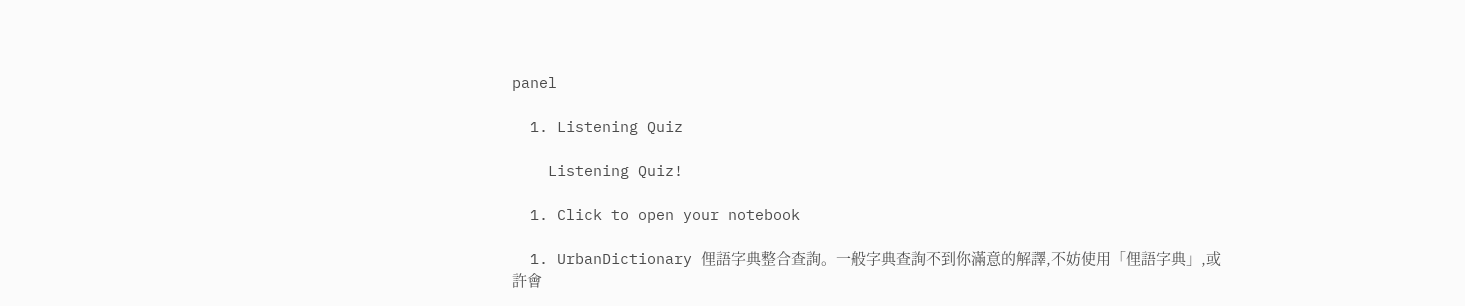panel

  1. Listening Quiz

    Listening Quiz!

  1. Click to open your notebook

  1. UrbanDictionary 俚語字典整合查詢。一般字典查詢不到你滿意的解譯,不妨使用「俚語字典」,或許會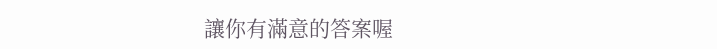讓你有滿意的答案喔